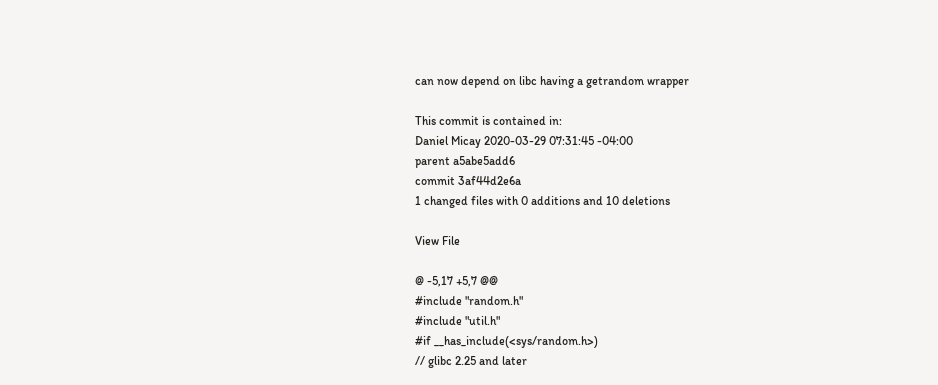can now depend on libc having a getrandom wrapper

This commit is contained in:
Daniel Micay 2020-03-29 07:31:45 -04:00
parent a5abe5add6
commit 3af44d2e6a
1 changed files with 0 additions and 10 deletions

View File

@ -5,17 +5,7 @@
#include "random.h"
#include "util.h"
#if __has_include(<sys/random.h>)
// glibc 2.25 and later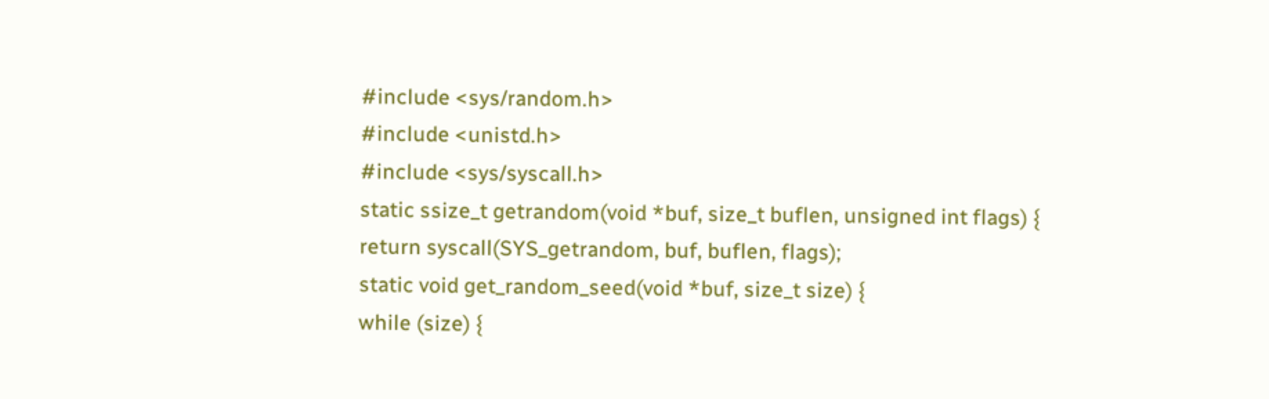#include <sys/random.h>
#include <unistd.h>
#include <sys/syscall.h>
static ssize_t getrandom(void *buf, size_t buflen, unsigned int flags) {
return syscall(SYS_getrandom, buf, buflen, flags);
static void get_random_seed(void *buf, size_t size) {
while (size) {